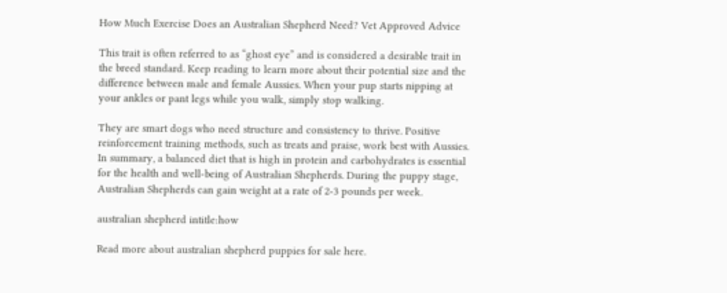How Much Exercise Does an Australian Shepherd Need? Vet Approved Advice

This trait is often referred to as “ghost eye” and is considered a desirable trait in the breed standard. Keep reading to learn more about their potential size and the difference between male and female Aussies. When your pup starts nipping at your ankles or pant legs while you walk, simply stop walking.

They are smart dogs who need structure and consistency to thrive. Positive reinforcement training methods, such as treats and praise, work best with Aussies. In summary, a balanced diet that is high in protein and carbohydrates is essential for the health and well-being of Australian Shepherds. During the puppy stage, Australian Shepherds can gain weight at a rate of 2-3 pounds per week.

australian shepherd intitle:how

Read more about australian shepherd puppies for sale here.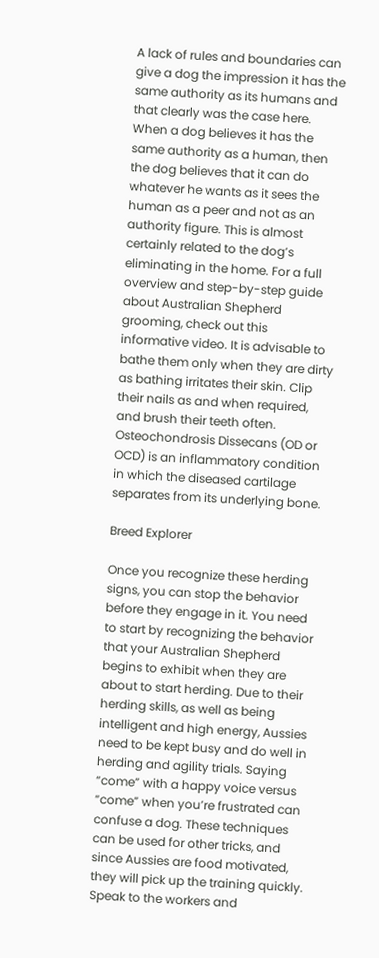A lack of rules and boundaries can give a dog the impression it has the same authority as its humans and that clearly was the case here. When a dog believes it has the same authority as a human, then the dog believes that it can do whatever he wants as it sees the human as a peer and not as an authority figure. This is almost certainly related to the dog’s eliminating in the home. For a full overview and step-by-step guide about Australian Shepherd grooming, check out this informative video. It is advisable to bathe them only when they are dirty as bathing irritates their skin. Clip their nails as and when required, and brush their teeth often. Osteochondrosis Dissecans (OD or OCD) is an inflammatory condition in which the diseased cartilage separates from its underlying bone.

Breed Explorer

Once you recognize these herding signs, you can stop the behavior before they engage in it. You need to start by recognizing the behavior that your Australian Shepherd begins to exhibit when they are about to start herding. Due to their herding skills, as well as being intelligent and high energy, Aussies need to be kept busy and do well in herding and agility trials. Saying “come” with a happy voice versus “come” when you’re frustrated can confuse a dog. These techniques can be used for other tricks, and since Aussies are food motivated, they will pick up the training quickly. Speak to the workers and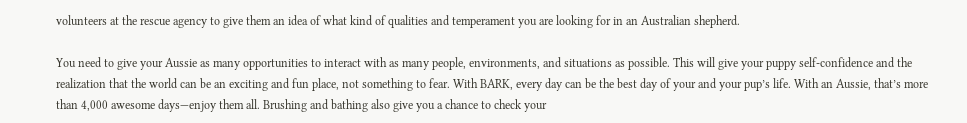volunteers at the rescue agency to give them an idea of what kind of qualities and temperament you are looking for in an Australian shepherd.

You need to give your Aussie as many opportunities to interact with as many people, environments, and situations as possible. This will give your puppy self-confidence and the realization that the world can be an exciting and fun place, not something to fear. With BARK, every day can be the best day of your and your pup’s life. With an Aussie, that’s more than 4,000 awesome days—enjoy them all. Brushing and bathing also give you a chance to check your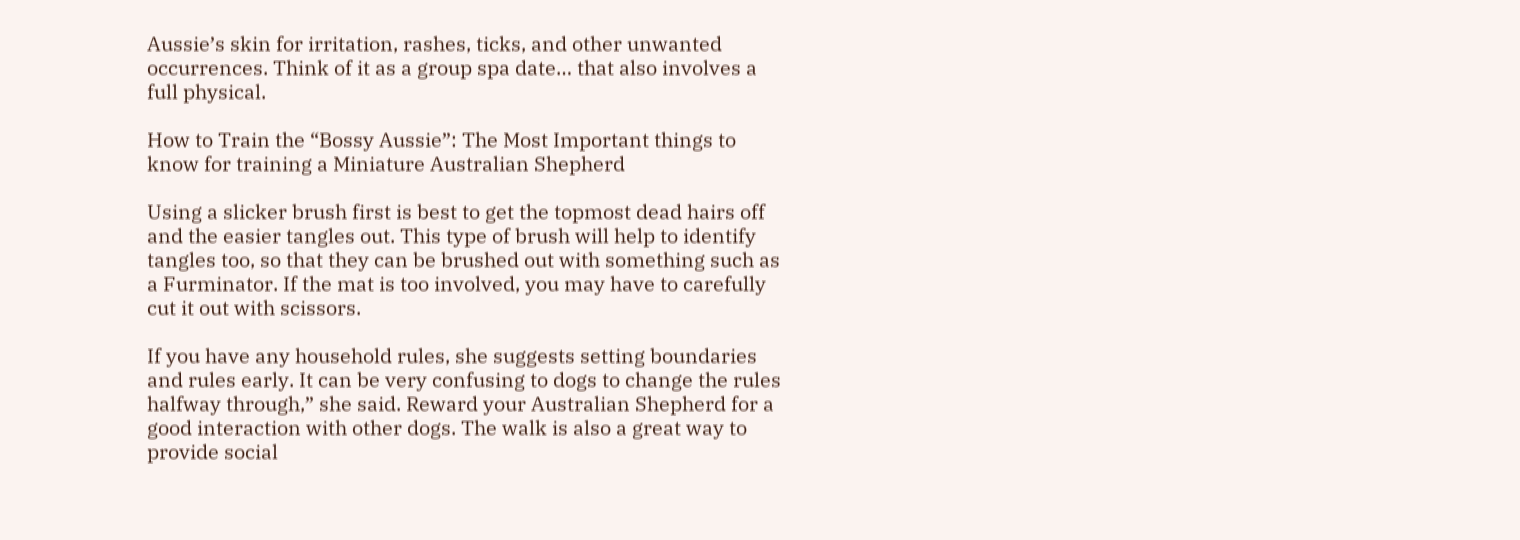Aussie’s skin for irritation, rashes, ticks, and other unwanted occurrences. Think of it as a group spa date… that also involves a full physical.

How to Train the “Bossy Aussie”: The Most Important things to know for training a Miniature Australian Shepherd

Using a slicker brush first is best to get the topmost dead hairs off and the easier tangles out. This type of brush will help to identify tangles too, so that they can be brushed out with something such as a Furminator. If the mat is too involved, you may have to carefully cut it out with scissors.

If you have any household rules, she suggests setting boundaries and rules early. It can be very confusing to dogs to change the rules halfway through,” she said. Reward your Australian Shepherd for a good interaction with other dogs. The walk is also a great way to provide social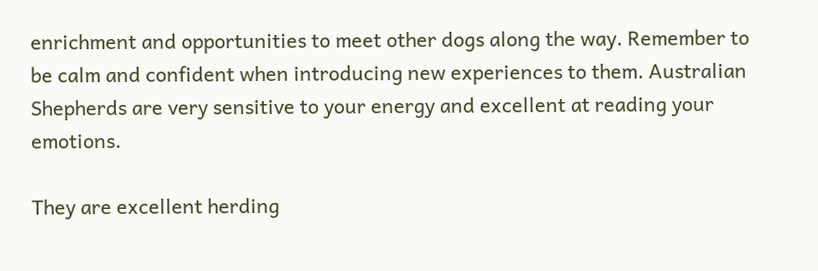enrichment and opportunities to meet other dogs along the way. Remember to be calm and confident when introducing new experiences to them. Australian Shepherds are very sensitive to your energy and excellent at reading your emotions.

They are excellent herding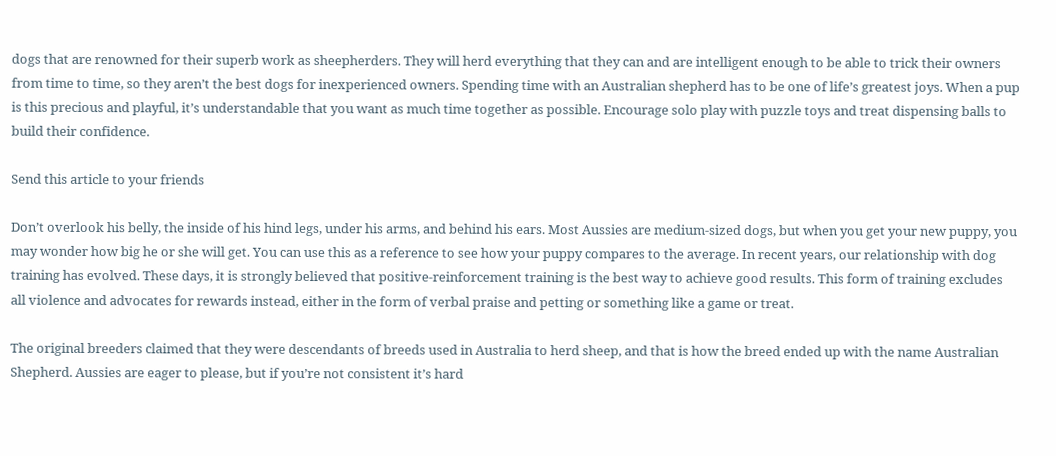dogs that are renowned for their superb work as sheepherders. They will herd everything that they can and are intelligent enough to be able to trick their owners from time to time, so they aren’t the best dogs for inexperienced owners. Spending time with an Australian shepherd has to be one of life’s greatest joys. When a pup is this precious and playful, it’s understandable that you want as much time together as possible. Encourage solo play with puzzle toys and treat dispensing balls to build their confidence.

Send this article to your friends

Don’t overlook his belly, the inside of his hind legs, under his arms, and behind his ears. Most Aussies are medium-sized dogs, but when you get your new puppy, you may wonder how big he or she will get. You can use this as a reference to see how your puppy compares to the average. In recent years, our relationship with dog training has evolved. These days, it is strongly believed that positive-reinforcement training is the best way to achieve good results. This form of training excludes all violence and advocates for rewards instead, either in the form of verbal praise and petting or something like a game or treat.

The original breeders claimed that they were descendants of breeds used in Australia to herd sheep, and that is how the breed ended up with the name Australian Shepherd. Aussies are eager to please, but if you’re not consistent it’s hard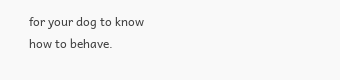for your dog to know how to behave.